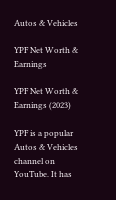Autos & Vehicles

YPF Net Worth & Earnings

YPF Net Worth & Earnings (2023)

YPF is a popular Autos & Vehicles channel on YouTube. It has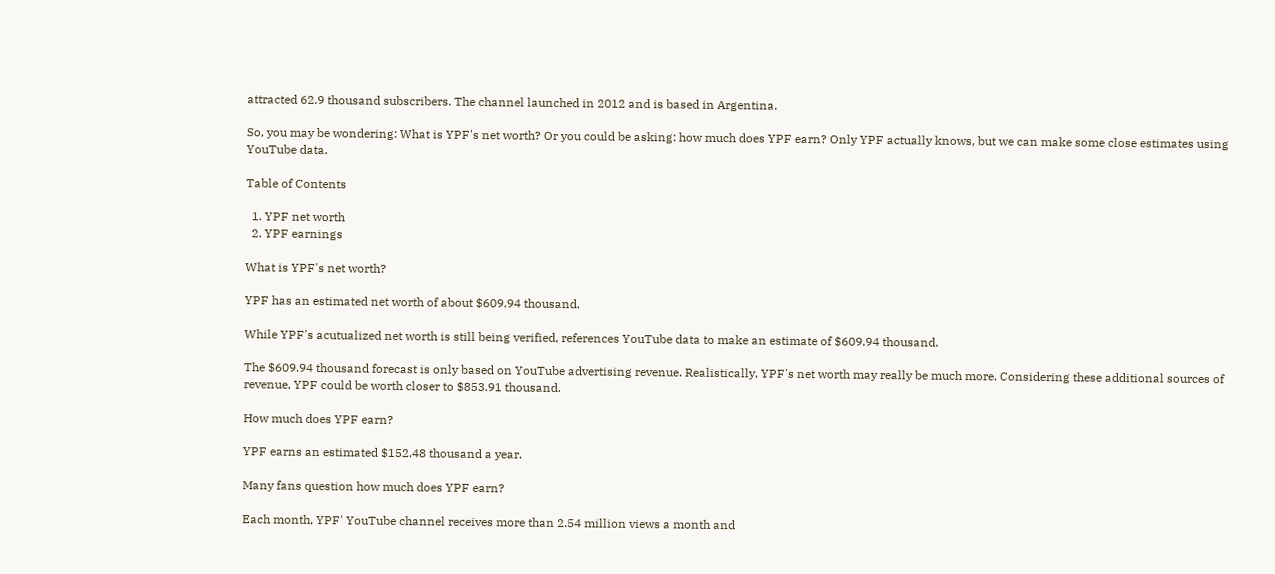attracted 62.9 thousand subscribers. The channel launched in 2012 and is based in Argentina.

So, you may be wondering: What is YPF's net worth? Or you could be asking: how much does YPF earn? Only YPF actually knows, but we can make some close estimates using YouTube data.

Table of Contents

  1. YPF net worth
  2. YPF earnings

What is YPF's net worth?

YPF has an estimated net worth of about $609.94 thousand.

While YPF's acutualized net worth is still being verified, references YouTube data to make an estimate of $609.94 thousand.

The $609.94 thousand forecast is only based on YouTube advertising revenue. Realistically, YPF's net worth may really be much more. Considering these additional sources of revenue, YPF could be worth closer to $853.91 thousand.

How much does YPF earn?

YPF earns an estimated $152.48 thousand a year.

Many fans question how much does YPF earn?

Each month, YPF' YouTube channel receives more than 2.54 million views a month and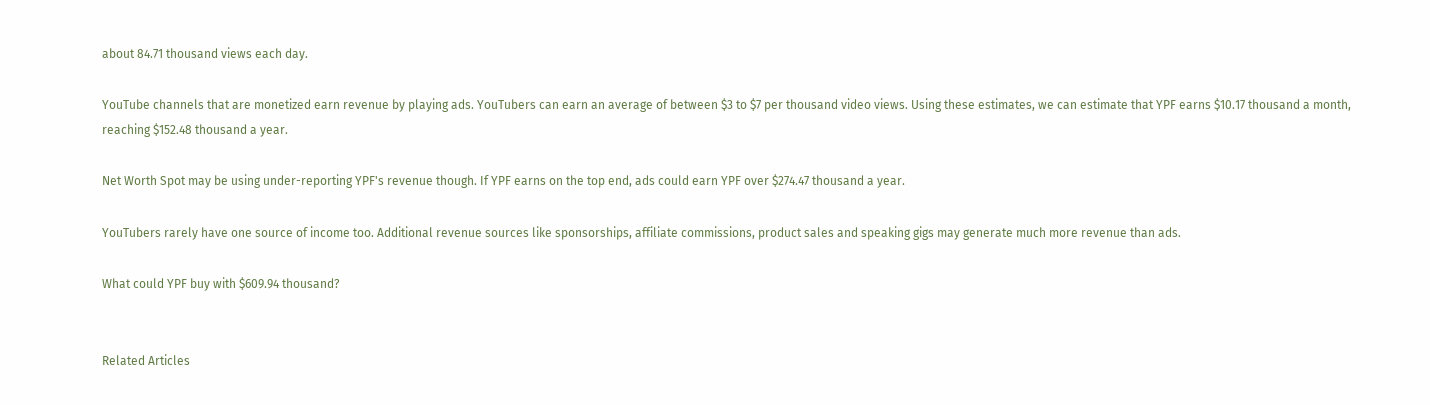about 84.71 thousand views each day.

YouTube channels that are monetized earn revenue by playing ads. YouTubers can earn an average of between $3 to $7 per thousand video views. Using these estimates, we can estimate that YPF earns $10.17 thousand a month, reaching $152.48 thousand a year.

Net Worth Spot may be using under-reporting YPF's revenue though. If YPF earns on the top end, ads could earn YPF over $274.47 thousand a year.

YouTubers rarely have one source of income too. Additional revenue sources like sponsorships, affiliate commissions, product sales and speaking gigs may generate much more revenue than ads.

What could YPF buy with $609.94 thousand?


Related Articles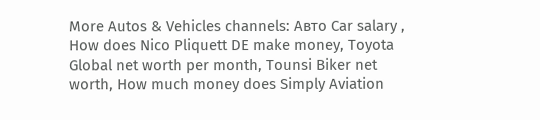More Autos & Vehicles channels: Авто Car salary , How does Nico Pliquett DE make money, Toyota Global net worth per month, Tounsi Biker net worth, How much money does Simply Aviation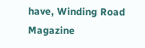have, Winding Road Magazine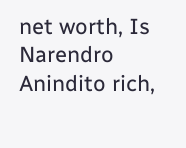net worth, Is Narendro Anindito rich,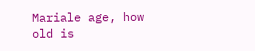Mariale age, how old is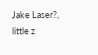Jake Laser?, little z